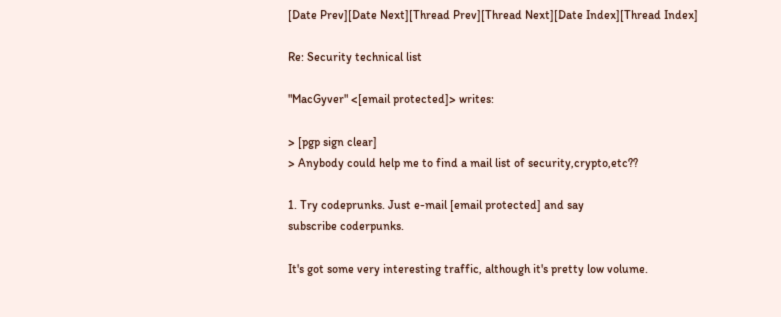[Date Prev][Date Next][Thread Prev][Thread Next][Date Index][Thread Index]

Re: Security technical list

"MacGyver" <[email protected]> writes:

> [pgp sign clear]
> Anybody could help me to find a mail list of security,crypto,etc??

1. Try codeprunks. Just e-mail [email protected] and say
subscribe coderpunks.

It's got some very interesting traffic, although it's pretty low volume.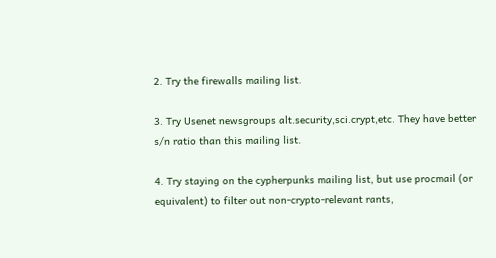2. Try the firewalls mailing list.

3. Try Usenet newsgroups alt.security,sci.crypt,etc. They have better
s/n ratio than this mailing list.

4. Try staying on the cypherpunks mailing list, but use procmail (or
equivalent) to filter out non-crypto-relevant rants,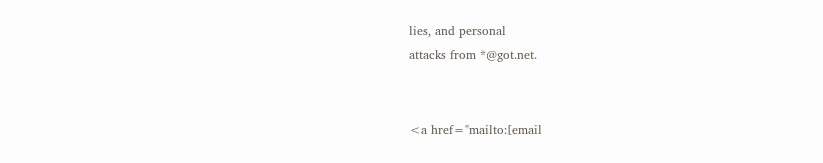lies, and personal
attacks from *@got.net.


<a href="mailto:[email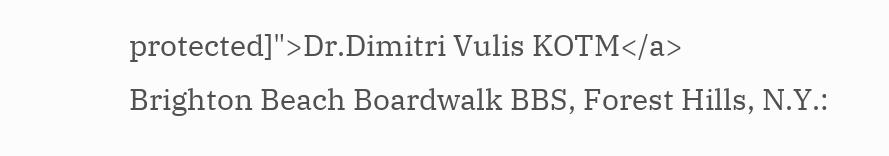protected]">Dr.Dimitri Vulis KOTM</a>
Brighton Beach Boardwalk BBS, Forest Hills, N.Y.: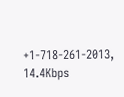+1-718-261-2013, 14.4Kbps